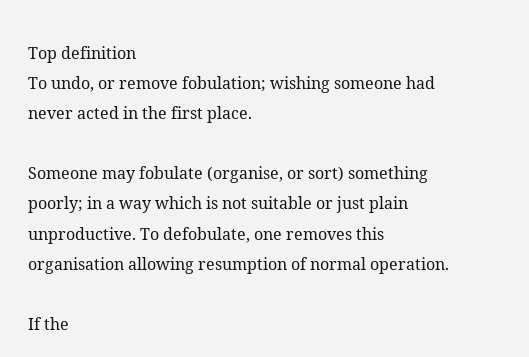Top definition
To undo, or remove fobulation; wishing someone had never acted in the first place.

Someone may fobulate (organise, or sort) something poorly; in a way which is not suitable or just plain unproductive. To defobulate, one removes this organisation allowing resumption of normal operation.

If the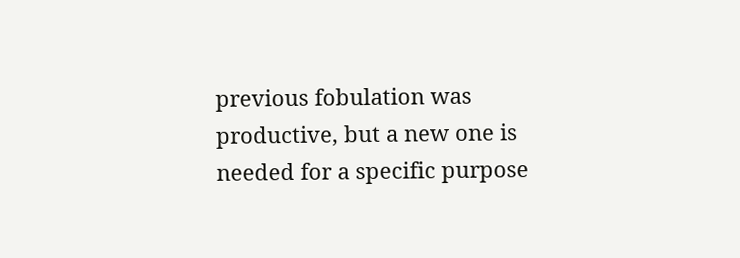previous fobulation was productive, but a new one is needed for a specific purpose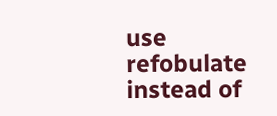use refobulate instead of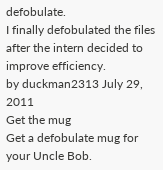defobulate.
I finally defobulated the files after the intern decided to improve efficiency.
by duckman2313 July 29, 2011
Get the mug
Get a defobulate mug for your Uncle Bob.